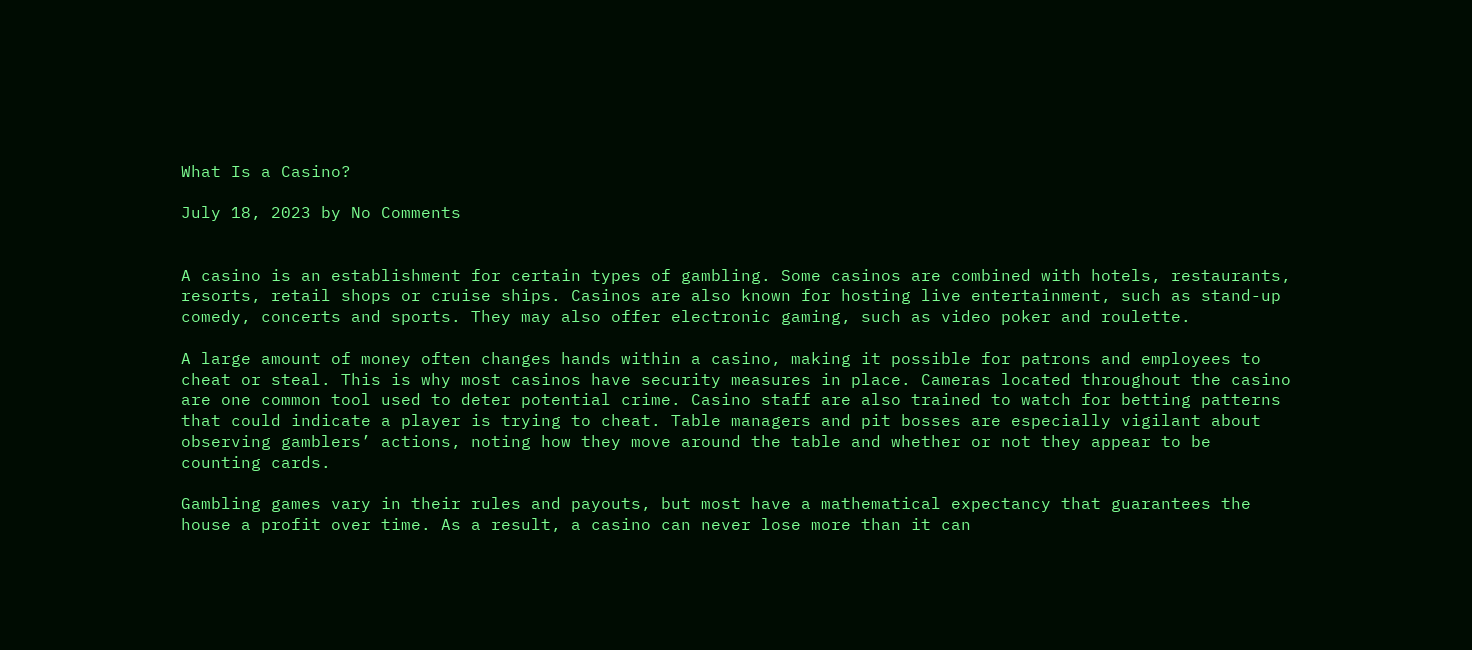What Is a Casino?

July 18, 2023 by No Comments


A casino is an establishment for certain types of gambling. Some casinos are combined with hotels, restaurants, resorts, retail shops or cruise ships. Casinos are also known for hosting live entertainment, such as stand-up comedy, concerts and sports. They may also offer electronic gaming, such as video poker and roulette.

A large amount of money often changes hands within a casino, making it possible for patrons and employees to cheat or steal. This is why most casinos have security measures in place. Cameras located throughout the casino are one common tool used to deter potential crime. Casino staff are also trained to watch for betting patterns that could indicate a player is trying to cheat. Table managers and pit bosses are especially vigilant about observing gamblers’ actions, noting how they move around the table and whether or not they appear to be counting cards.

Gambling games vary in their rules and payouts, but most have a mathematical expectancy that guarantees the house a profit over time. As a result, a casino can never lose more than it can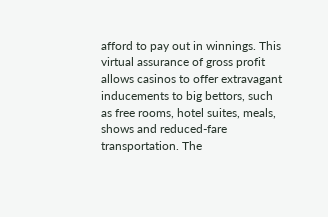afford to pay out in winnings. This virtual assurance of gross profit allows casinos to offer extravagant inducements to big bettors, such as free rooms, hotel suites, meals, shows and reduced-fare transportation. The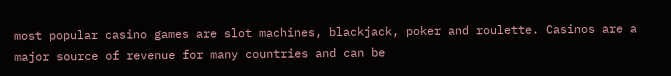most popular casino games are slot machines, blackjack, poker and roulette. Casinos are a major source of revenue for many countries and can be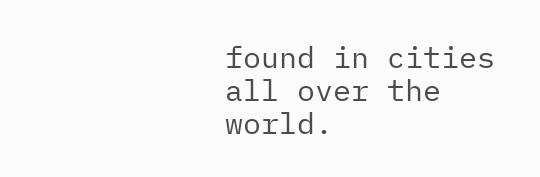found in cities all over the world.